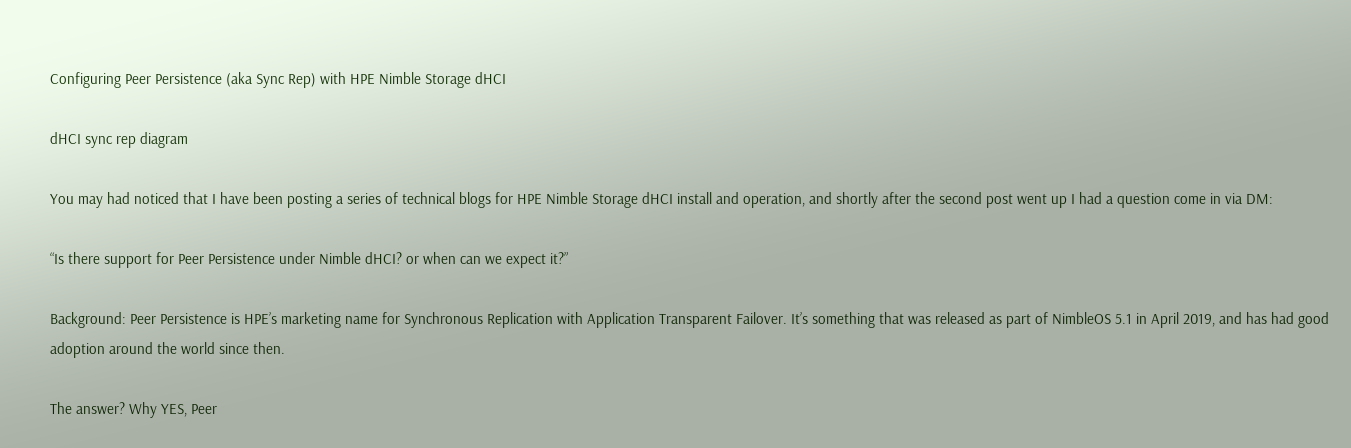Configuring Peer Persistence (aka Sync Rep) with HPE Nimble Storage dHCI

dHCI sync rep diagram

You may had noticed that I have been posting a series of technical blogs for HPE Nimble Storage dHCI install and operation, and shortly after the second post went up I had a question come in via DM:

“Is there support for Peer Persistence under Nimble dHCI? or when can we expect it?”

Background: Peer Persistence is HPE’s marketing name for Synchronous Replication with Application Transparent Failover. It’s something that was released as part of NimbleOS 5.1 in April 2019, and has had good adoption around the world since then.

The answer? Why YES, Peer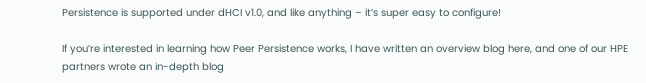Persistence is supported under dHCI v1.0, and like anything – it’s super easy to configure!

If you’re interested in learning how Peer Persistence works, I have written an overview blog here, and one of our HPE partners wrote an in-depth blog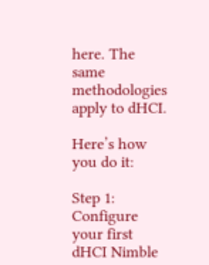here. The same methodologies apply to dHCI.

Here’s how you do it:

Step 1: Configure your first dHCI Nimble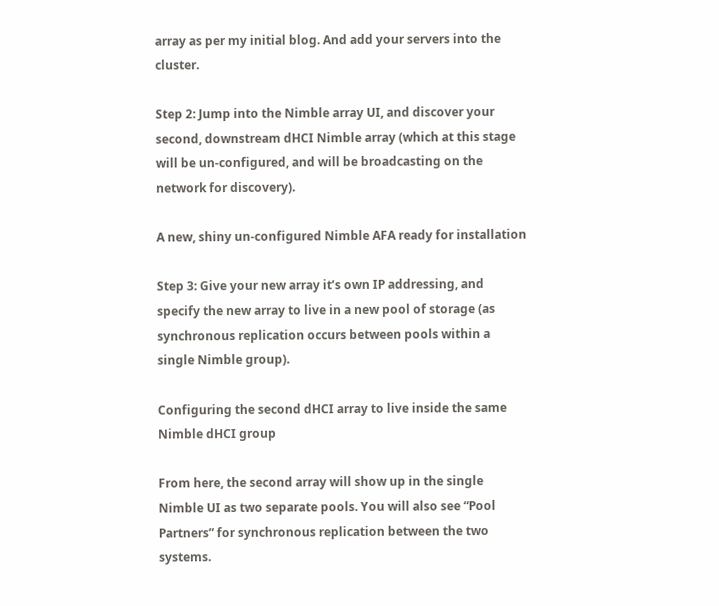array as per my initial blog. And add your servers into the cluster.

Step 2: Jump into the Nimble array UI, and discover your second, downstream dHCI Nimble array (which at this stage will be un-configured, and will be broadcasting on the network for discovery).

A new, shiny un-configured Nimble AFA ready for installation

Step 3: Give your new array it’s own IP addressing, and specify the new array to live in a new pool of storage (as synchronous replication occurs between pools within a single Nimble group).

Configuring the second dHCI array to live inside the same Nimble dHCI group

From here, the second array will show up in the single Nimble UI as two separate pools. You will also see “Pool Partners” for synchronous replication between the two systems.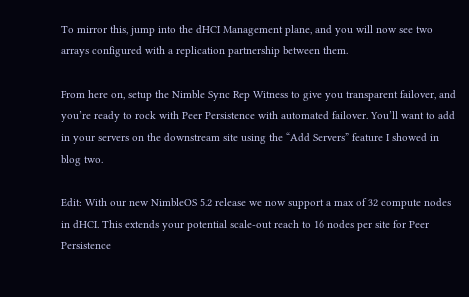To mirror this, jump into the dHCI Management plane, and you will now see two arrays configured with a replication partnership between them.

From here on, setup the Nimble Sync Rep Witness to give you transparent failover, and you’re ready to rock with Peer Persistence with automated failover. You’ll want to add in your servers on the downstream site using the “Add Servers” feature I showed in blog two.

Edit: With our new NimbleOS 5.2 release we now support a max of 32 compute nodes in dHCI. This extends your potential scale-out reach to 16 nodes per site for Peer Persistence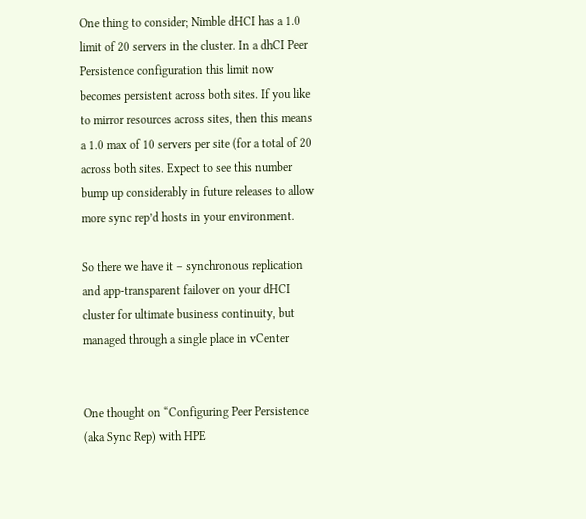One thing to consider; Nimble dHCI has a 1.0 limit of 20 servers in the cluster. In a dhCI Peer Persistence configuration this limit now becomes persistent across both sites. If you like to mirror resources across sites, then this means a 1.0 max of 10 servers per site (for a total of 20 across both sites. Expect to see this number bump up considerably in future releases to allow more sync rep’d hosts in your environment.

So there we have it – synchronous replication and app-transparent failover on your dHCI cluster for ultimate business continuity, but managed through a single place in vCenter


One thought on “Configuring Peer Persistence (aka Sync Rep) with HPE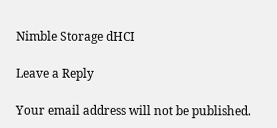Nimble Storage dHCI

Leave a Reply

Your email address will not be published.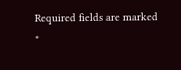Required fields are marked *